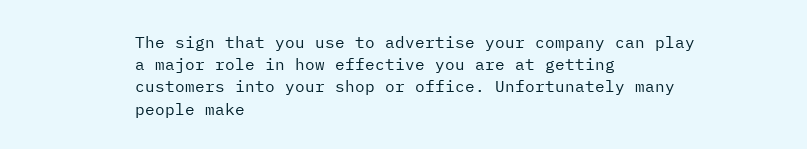The sign that you use to advertise your company can play a major role in how effective you are at getting customers into your shop or office. Unfortunately many people make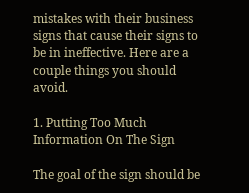mistakes with their business signs that cause their signs to be in ineffective. Here are a couple things you should avoid.

1. Putting Too Much Information On The Sign

The goal of the sign should be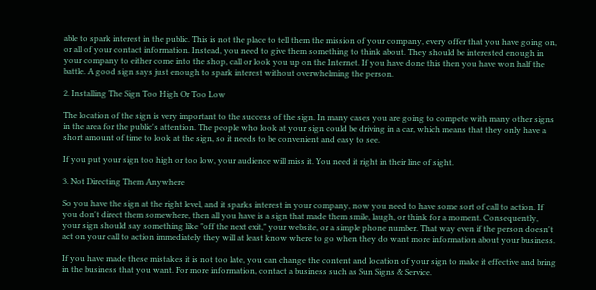able to spark interest in the public. This is not the place to tell them the mission of your company, every offer that you have going on, or all of your contact information. Instead, you need to give them something to think about. They should be interested enough in your company to either come into the shop, call or look you up on the Internet. If you have done this then you have won half the battle. A good sign says just enough to spark interest without overwhelming the person.

2. Installing The Sign Too High Or Too Low

The location of the sign is very important to the success of the sign. In many cases you are going to compete with many other signs in the area for the public's attention. The people who look at your sign could be driving in a car, which means that they only have a short amount of time to look at the sign, so it needs to be convenient and easy to see.

If you put your sign too high or too low, your audience will miss it. You need it right in their line of sight.

3. Not Directing Them Anywhere

So you have the sign at the right level, and it sparks interest in your company, now you need to have some sort of call to action. If you don't direct them somewhere, then all you have is a sign that made them smile, laugh, or think for a moment. Consequently, your sign should say something like "off the next exit," your website, or a simple phone number. That way even if the person doesn't act on your call to action immediately they will at least know where to go when they do want more information about your business.

If you have made these mistakes it is not too late, you can change the content and location of your sign to make it effective and bring in the business that you want. For more information, contact a business such as Sun Signs & Service.